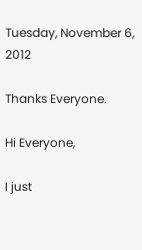Tuesday, November 6, 2012

Thanks Everyone.

Hi Everyone,

I just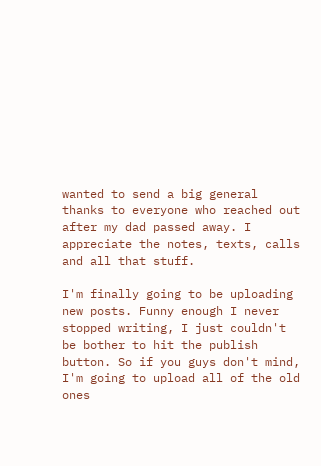wanted to send a big general thanks to everyone who reached out after my dad passed away. I appreciate the notes, texts, calls and all that stuff.

I'm finally going to be uploading new posts. Funny enough I never stopped writing, I just couldn't be bother to hit the publish button. So if you guys don't mind, I'm going to upload all of the old ones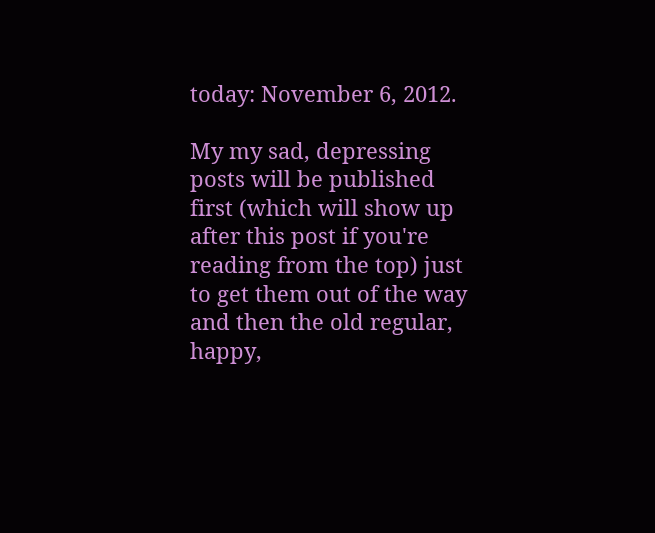today: November 6, 2012.

My my sad, depressing posts will be published first (which will show up after this post if you're reading from the top) just to get them out of the way and then the old regular, happy,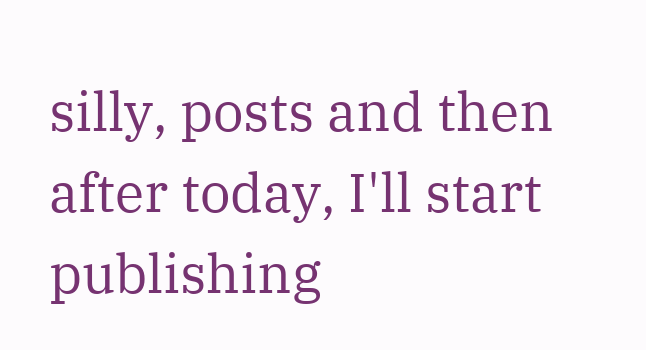silly, posts and then after today, I'll start publishing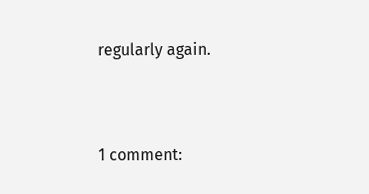regularly again.



1 comment: